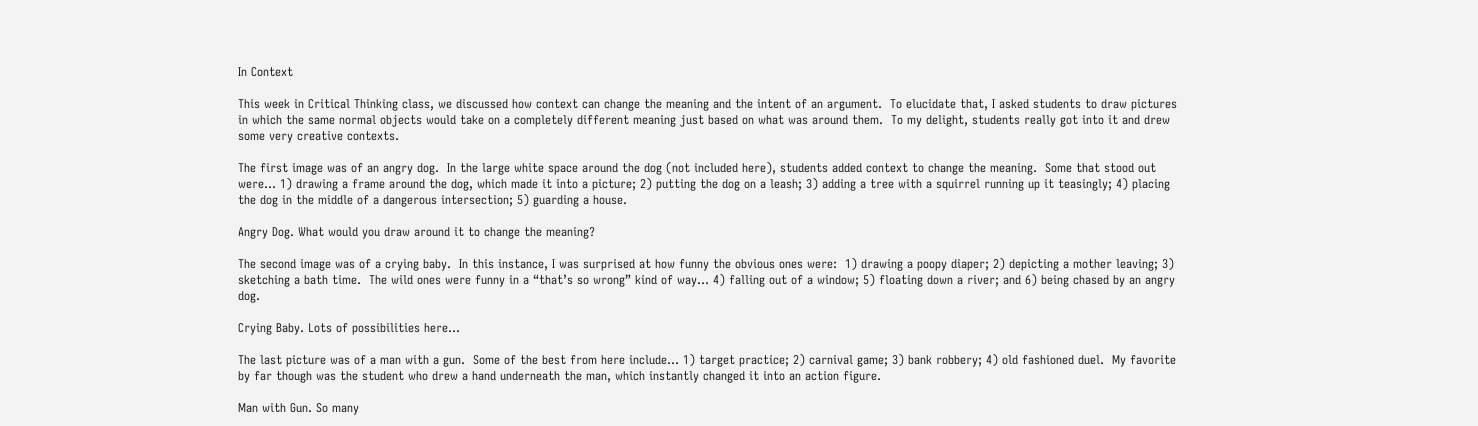In Context

This week in Critical Thinking class, we discussed how context can change the meaning and the intent of an argument.  To elucidate that, I asked students to draw pictures in which the same normal objects would take on a completely different meaning just based on what was around them.  To my delight, students really got into it and drew some very creative contexts.

The first image was of an angry dog.  In the large white space around the dog (not included here), students added context to change the meaning.  Some that stood out were… 1) drawing a frame around the dog, which made it into a picture; 2) putting the dog on a leash; 3) adding a tree with a squirrel running up it teasingly; 4) placing the dog in the middle of a dangerous intersection; 5) guarding a house.

Angry Dog. What would you draw around it to change the meaning?

The second image was of a crying baby.  In this instance, I was surprised at how funny the obvious ones were:  1) drawing a poopy diaper; 2) depicting a mother leaving; 3) sketching a bath time.  The wild ones were funny in a “that’s so wrong” kind of way… 4) falling out of a window; 5) floating down a river; and 6) being chased by an angry dog.

Crying Baby. Lots of possibilities here...

The last picture was of a man with a gun.  Some of the best from here include… 1) target practice; 2) carnival game; 3) bank robbery; 4) old fashioned duel.  My favorite by far though was the student who drew a hand underneath the man, which instantly changed it into an action figure.

Man with Gun. So many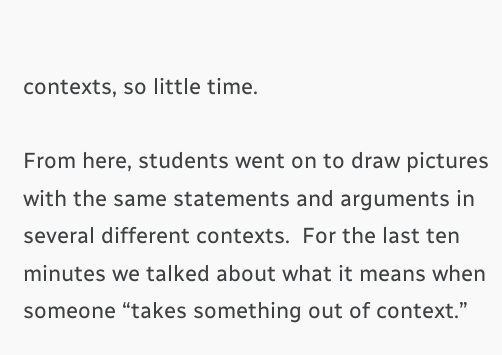contexts, so little time.

From here, students went on to draw pictures with the same statements and arguments in several different contexts.  For the last ten minutes we talked about what it means when someone “takes something out of context.”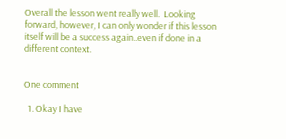Overall the lesson went really well.  Looking forward, however, I can only wonder if this lesson itself will be a success again..even if done in a different context.


One comment

  1. Okay I have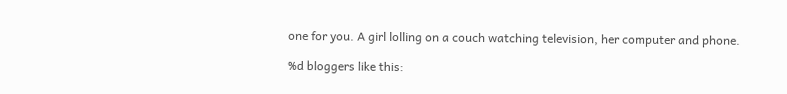one for you. A girl lolling on a couch watching television, her computer and phone.

%d bloggers like this: